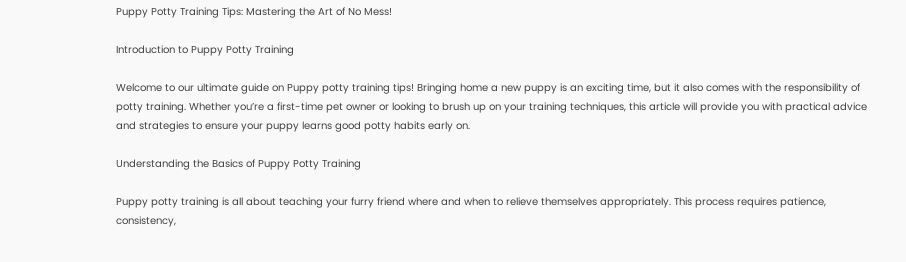Puppy Potty Training Tips: Mastering the Art of No Mess!

Introduction to Puppy Potty Training

Welcome to our ultimate guide on Puppy potty training tips! Bringing home a new puppy is an exciting time, but it also comes with the responsibility of potty training. Whether you’re a first-time pet owner or looking to brush up on your training techniques, this article will provide you with practical advice and strategies to ensure your puppy learns good potty habits early on.

Understanding the Basics of Puppy Potty Training

Puppy potty training is all about teaching your furry friend where and when to relieve themselves appropriately. This process requires patience, consistency,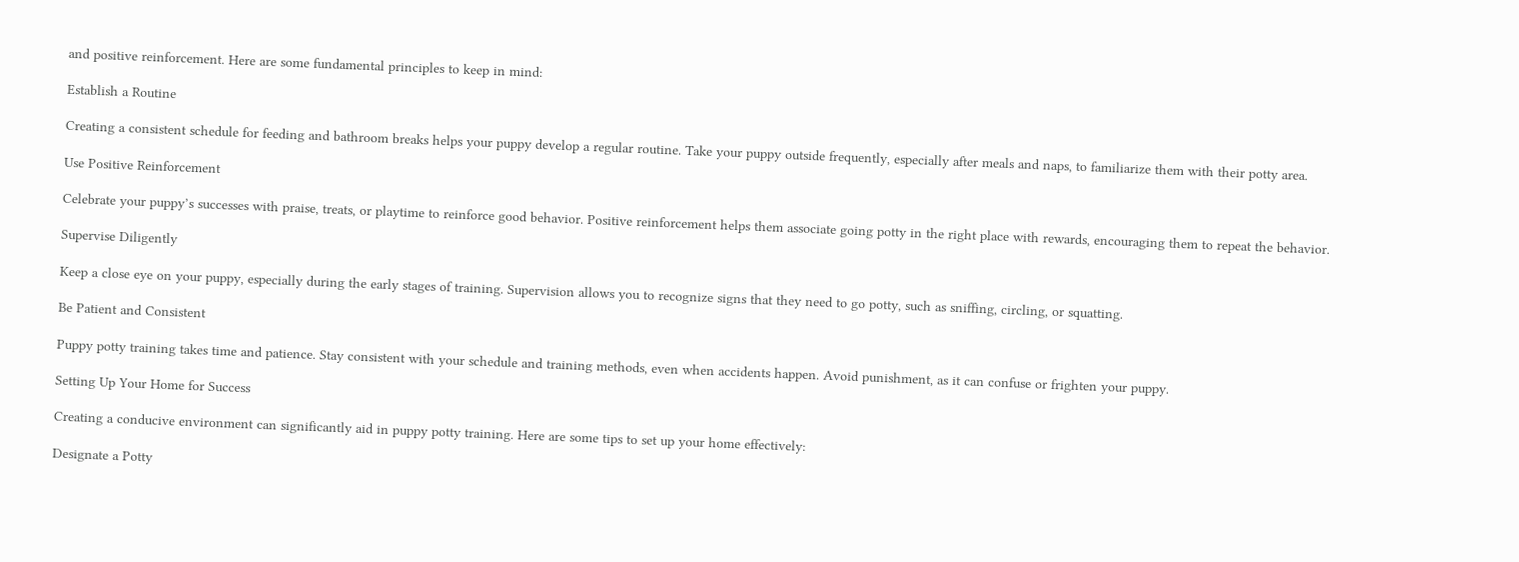and positive reinforcement. Here are some fundamental principles to keep in mind:

Establish a Routine

Creating a consistent schedule for feeding and bathroom breaks helps your puppy develop a regular routine. Take your puppy outside frequently, especially after meals and naps, to familiarize them with their potty area.

Use Positive Reinforcement

Celebrate your puppy’s successes with praise, treats, or playtime to reinforce good behavior. Positive reinforcement helps them associate going potty in the right place with rewards, encouraging them to repeat the behavior.

Supervise Diligently

Keep a close eye on your puppy, especially during the early stages of training. Supervision allows you to recognize signs that they need to go potty, such as sniffing, circling, or squatting.

Be Patient and Consistent

Puppy potty training takes time and patience. Stay consistent with your schedule and training methods, even when accidents happen. Avoid punishment, as it can confuse or frighten your puppy.

Setting Up Your Home for Success

Creating a conducive environment can significantly aid in puppy potty training. Here are some tips to set up your home effectively:

Designate a Potty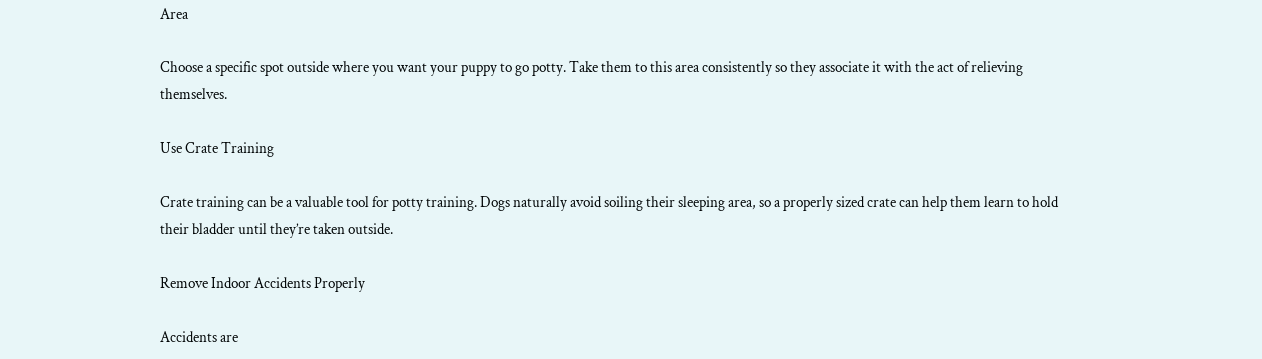Area

Choose a specific spot outside where you want your puppy to go potty. Take them to this area consistently so they associate it with the act of relieving themselves.

Use Crate Training

Crate training can be a valuable tool for potty training. Dogs naturally avoid soiling their sleeping area, so a properly sized crate can help them learn to hold their bladder until they’re taken outside.

Remove Indoor Accidents Properly

Accidents are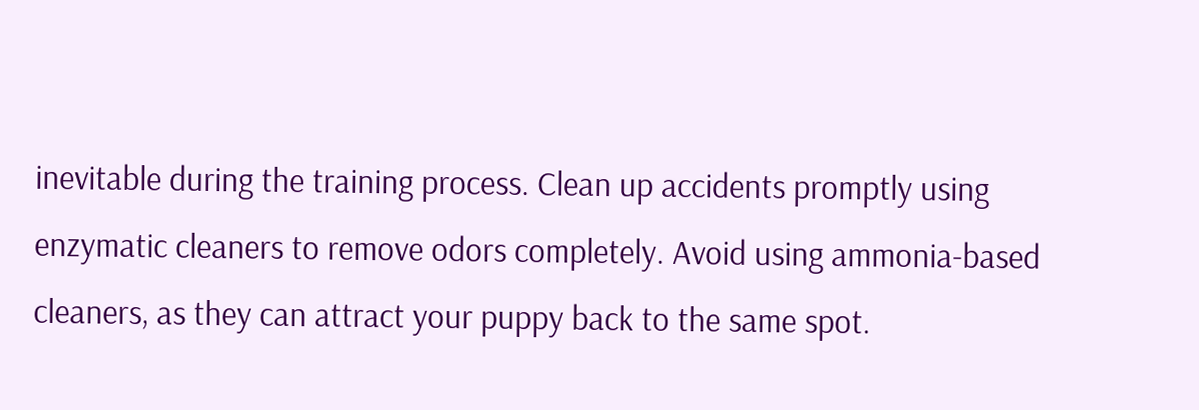inevitable during the training process. Clean up accidents promptly using enzymatic cleaners to remove odors completely. Avoid using ammonia-based cleaners, as they can attract your puppy back to the same spot.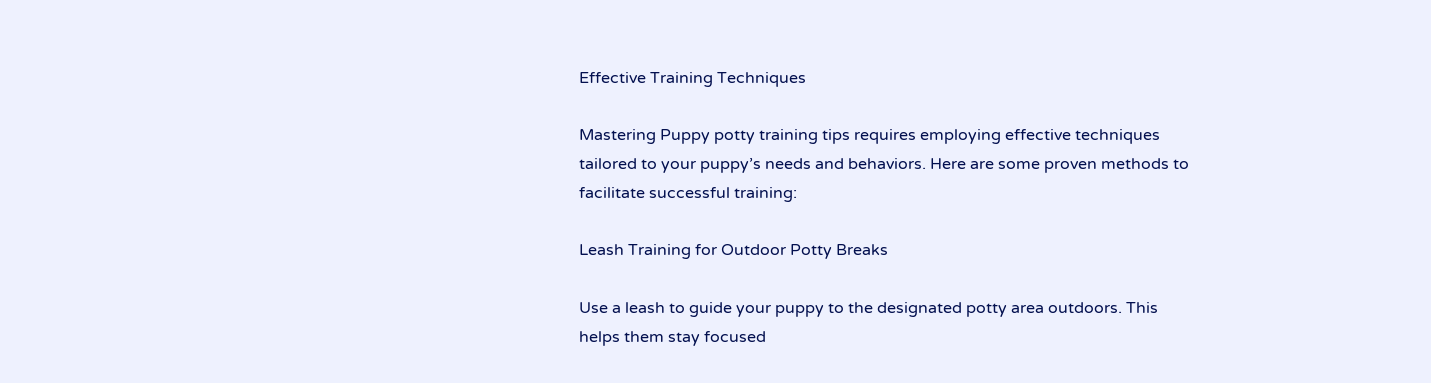Effective Training Techniques

Mastering Puppy potty training tips requires employing effective techniques tailored to your puppy’s needs and behaviors. Here are some proven methods to facilitate successful training:

Leash Training for Outdoor Potty Breaks

Use a leash to guide your puppy to the designated potty area outdoors. This helps them stay focused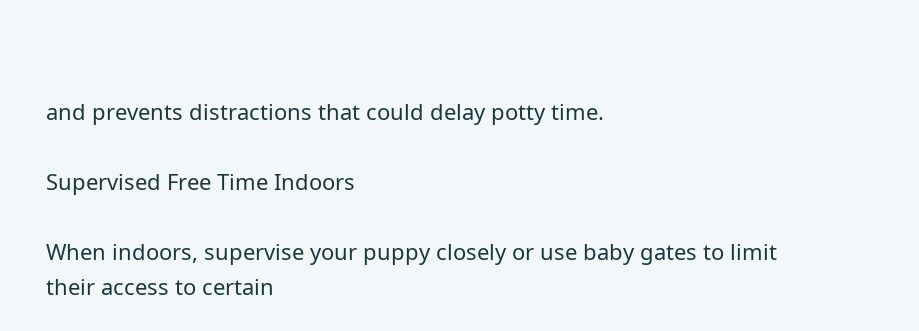and prevents distractions that could delay potty time.

Supervised Free Time Indoors

When indoors, supervise your puppy closely or use baby gates to limit their access to certain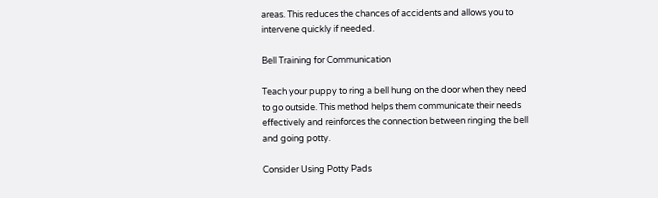areas. This reduces the chances of accidents and allows you to intervene quickly if needed.

Bell Training for Communication

Teach your puppy to ring a bell hung on the door when they need to go outside. This method helps them communicate their needs effectively and reinforces the connection between ringing the bell and going potty.

Consider Using Potty Pads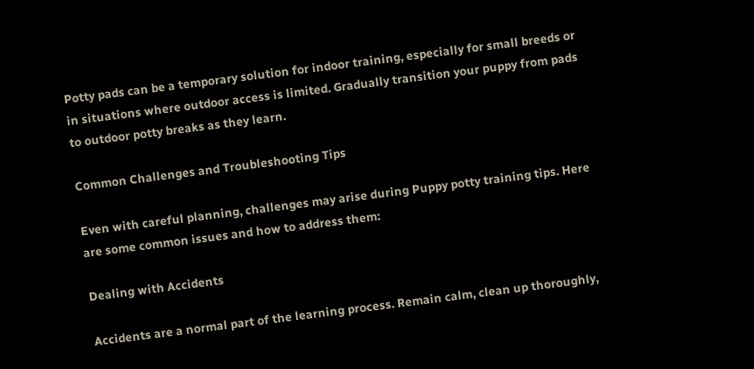Potty pads can be a temporary solution for indoor training, especially for small breeds or in situations where outdoor access is limited. Gradually transition your puppy from pads to outdoor potty breaks as they learn.

Common Challenges and Troubleshooting Tips

Even with careful planning, challenges may arise during Puppy potty training tips. Here are some common issues and how to address them:

Dealing with Accidents

Accidents are a normal part of the learning process. Remain calm, clean up thoroughly,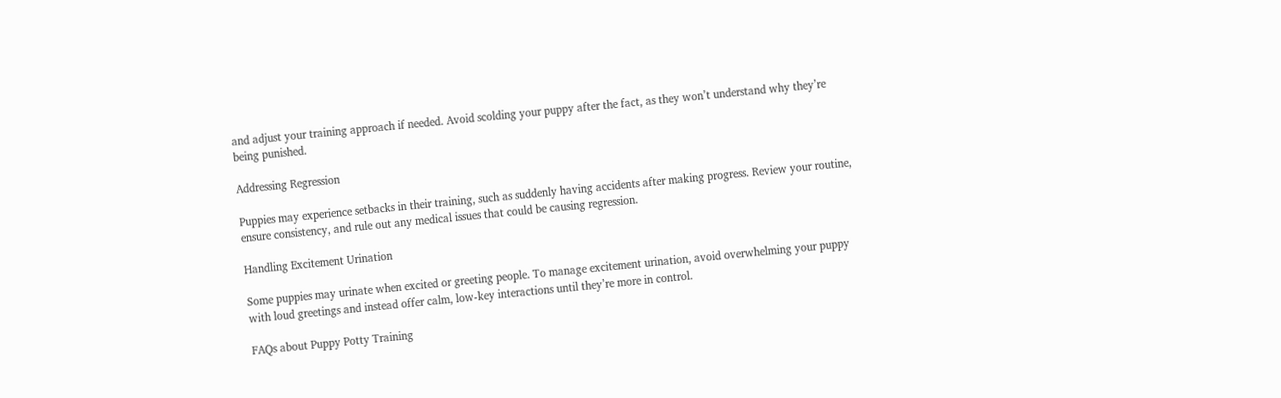and adjust your training approach if needed. Avoid scolding your puppy after the fact, as they won’t understand why they’re being punished.

Addressing Regression

Puppies may experience setbacks in their training, such as suddenly having accidents after making progress. Review your routine, ensure consistency, and rule out any medical issues that could be causing regression.

Handling Excitement Urination

Some puppies may urinate when excited or greeting people. To manage excitement urination, avoid overwhelming your puppy with loud greetings and instead offer calm, low-key interactions until they’re more in control.

FAQs about Puppy Potty Training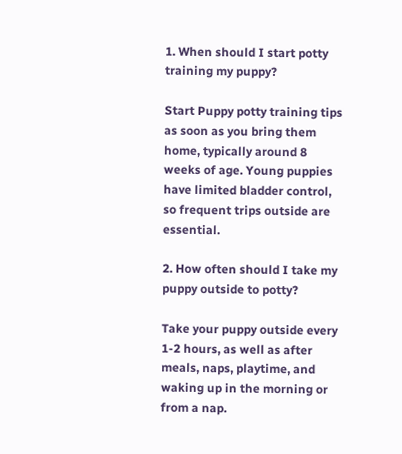1. When should I start potty training my puppy?

Start Puppy potty training tips as soon as you bring them home, typically around 8 weeks of age. Young puppies have limited bladder control, so frequent trips outside are essential.

2. How often should I take my puppy outside to potty?

Take your puppy outside every 1-2 hours, as well as after meals, naps, playtime, and waking up in the morning or from a nap.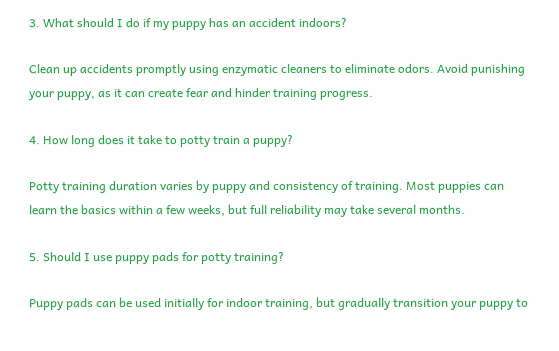3. What should I do if my puppy has an accident indoors?

Clean up accidents promptly using enzymatic cleaners to eliminate odors. Avoid punishing your puppy, as it can create fear and hinder training progress.

4. How long does it take to potty train a puppy?

Potty training duration varies by puppy and consistency of training. Most puppies can learn the basics within a few weeks, but full reliability may take several months.

5. Should I use puppy pads for potty training?

Puppy pads can be used initially for indoor training, but gradually transition your puppy to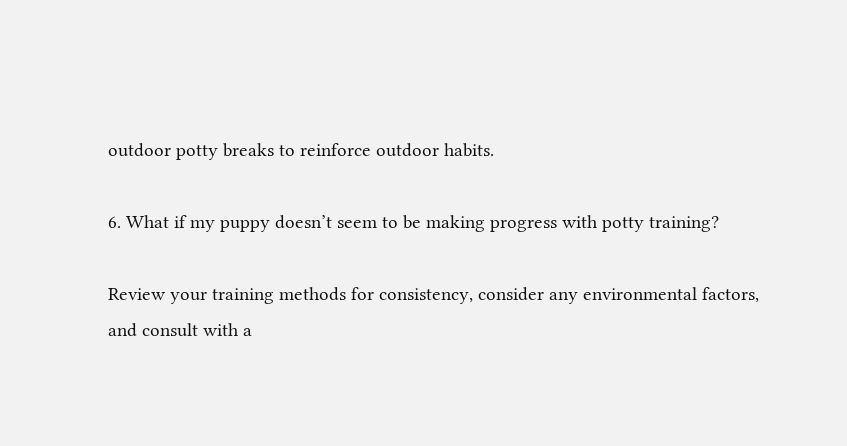outdoor potty breaks to reinforce outdoor habits.

6. What if my puppy doesn’t seem to be making progress with potty training?

Review your training methods for consistency, consider any environmental factors, and consult with a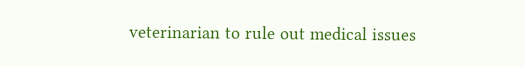veterinarian to rule out medical issues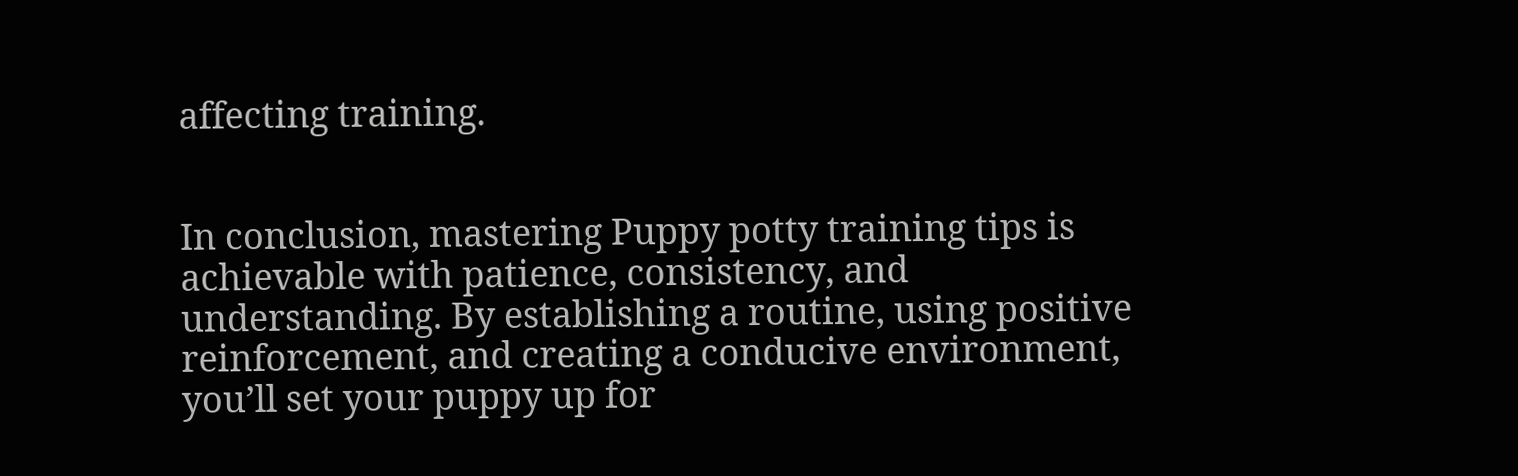affecting training.


In conclusion, mastering Puppy potty training tips is achievable with patience, consistency, and understanding. By establishing a routine, using positive reinforcement, and creating a conducive environment, you’ll set your puppy up for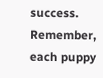success. Remember, each puppy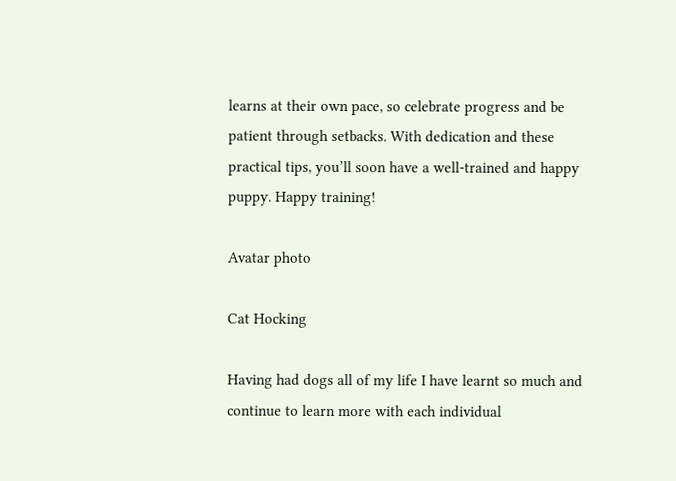learns at their own pace, so celebrate progress and be patient through setbacks. With dedication and these practical tips, you’ll soon have a well-trained and happy puppy. Happy training!

Avatar photo

Cat Hocking

Having had dogs all of my life I have learnt so much and continue to learn more with each individual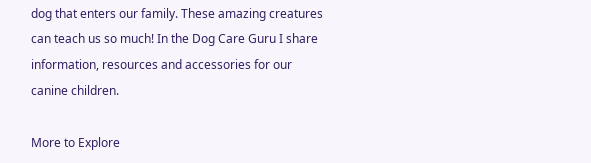dog that enters our family. These amazing creatures can teach us so much! In the Dog Care Guru I share information, resources and accessories for our canine children.

More to Explore